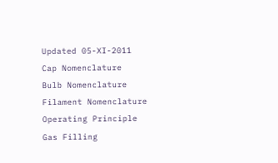Updated 05-XI-2011
Cap Nomenclature
Bulb Nomenclature
Filament Nomenclature
Operating Principle
Gas Filling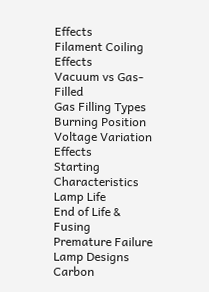Effects
Filament Coiling Effects
Vacuum vs Gas-Filled
Gas Filling Types
Burning Position
Voltage Variation Effects
Starting Characteristics
Lamp Life
End of Life & Fusing
Premature Failure
Lamp Designs
Carbon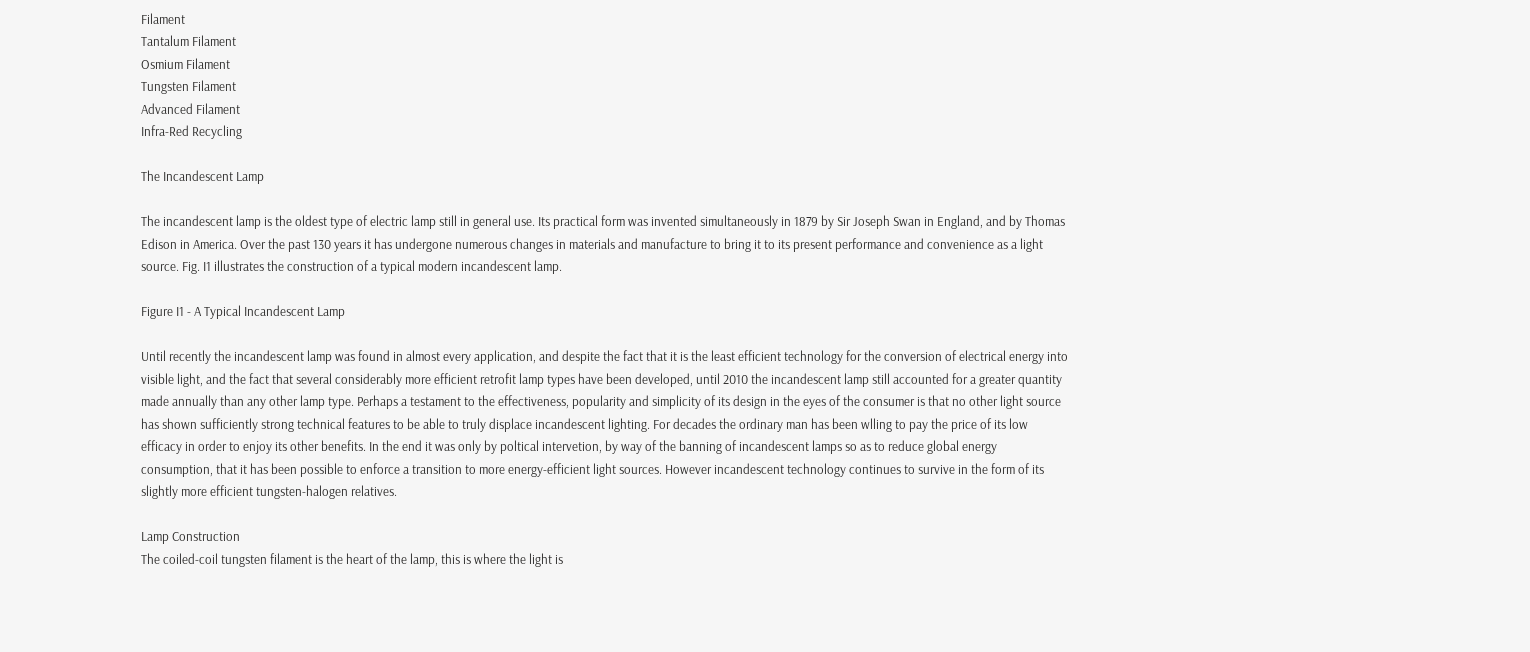Filament
Tantalum Filament
Osmium Filament
Tungsten Filament
Advanced Filament
Infra-Red Recycling

The Incandescent Lamp

The incandescent lamp is the oldest type of electric lamp still in general use. Its practical form was invented simultaneously in 1879 by Sir Joseph Swan in England, and by Thomas Edison in America. Over the past 130 years it has undergone numerous changes in materials and manufacture to bring it to its present performance and convenience as a light source. Fig. I1 illustrates the construction of a typical modern incandescent lamp.

Figure I1 - A Typical Incandescent Lamp

Until recently the incandescent lamp was found in almost every application, and despite the fact that it is the least efficient technology for the conversion of electrical energy into visible light, and the fact that several considerably more efficient retrofit lamp types have been developed, until 2010 the incandescent lamp still accounted for a greater quantity made annually than any other lamp type. Perhaps a testament to the effectiveness, popularity and simplicity of its design in the eyes of the consumer is that no other light source has shown sufficiently strong technical features to be able to truly displace incandescent lighting. For decades the ordinary man has been wlling to pay the price of its low efficacy in order to enjoy its other benefits. In the end it was only by poltical intervetion, by way of the banning of incandescent lamps so as to reduce global energy consumption, that it has been possible to enforce a transition to more energy-efficient light sources. However incandescent technology continues to survive in the form of its slightly more efficient tungsten-halogen relatives.

Lamp Construction
The coiled-coil tungsten filament is the heart of the lamp, this is where the light is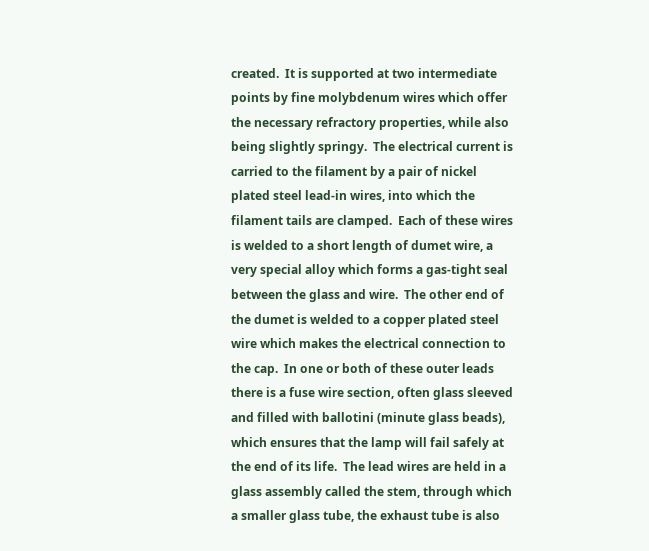created.  It is supported at two intermediate points by fine molybdenum wires which offer the necessary refractory properties, while also being slightly springy.  The electrical current is carried to the filament by a pair of nickel plated steel lead-in wires, into which the filament tails are clamped.  Each of these wires is welded to a short length of dumet wire, a very special alloy which forms a gas-tight seal between the glass and wire.  The other end of the dumet is welded to a copper plated steel wire which makes the electrical connection to the cap.  In one or both of these outer leads there is a fuse wire section, often glass sleeved and filled with ballotini (minute glass beads), which ensures that the lamp will fail safely at the end of its life.  The lead wires are held in a glass assembly called the stem, through which a smaller glass tube, the exhaust tube is also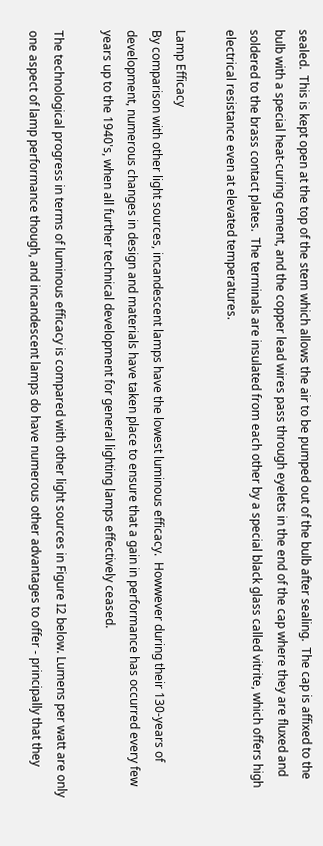sealed.  This is kept open at the top of the stem which allows the air to be pumped out of the bulb after sealing.  The cap is affixed to the bulb with a special heat-curing cement, and the copper lead wires pass through eyelets in the end of the cap where they are fluxed and soldered to the brass contact plates.  The terminals are insulated from each other by a special black glass called vitrite, which offers high electrical resistance even at elevated temperatures.

Lamp Efficacy
By comparison with other light sources, incandescent lamps have the lowest luminous efficacy.  Howwever during their 130-years of development, numerous changes in design and materials have taken place to ensure that a gain in performance has occurred every few years up to the 1940's, when all further technical development for general lighting lamps effectively ceased.

The technological progress in terms of luminous efficacy is compared with other light sources in Figure I2 below. Lumens per watt are only one aspect of lamp performance though, and incandescent lamps do have numerous other advantages to offer - principally that they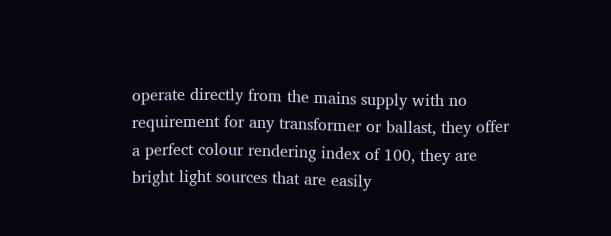operate directly from the mains supply with no requirement for any transformer or ballast, they offer a perfect colour rendering index of 100, they are bright light sources that are easily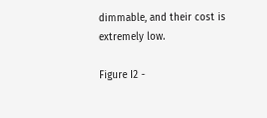dimmable, and their cost is extremely low.

Figure I2 -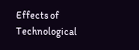Effects of Technological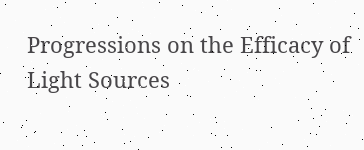Progressions on the Efficacy of Light Sources